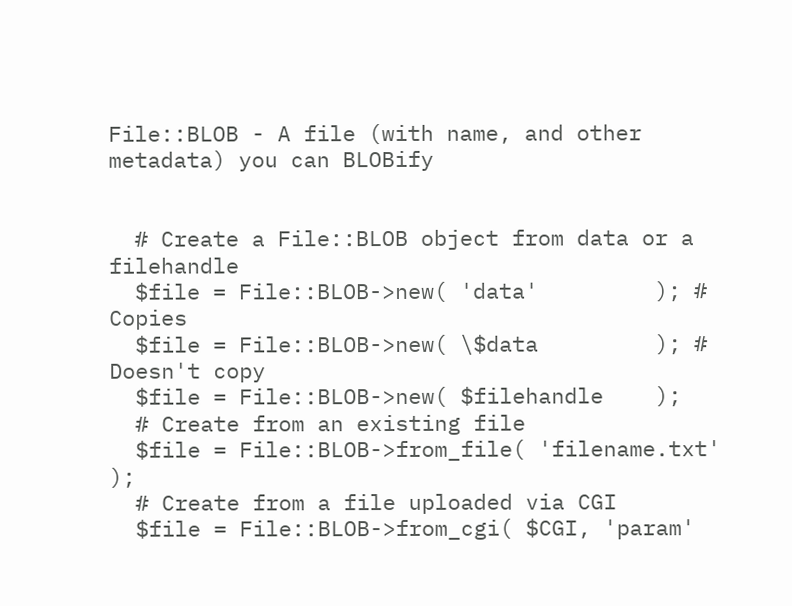File::BLOB - A file (with name, and other metadata) you can BLOBify


  # Create a File::BLOB object from data or a filehandle
  $file = File::BLOB->new( 'data'         ); # Copies
  $file = File::BLOB->new( \$data         ); # Doesn't copy
  $file = File::BLOB->new( $filehandle    );
  # Create from an existing file
  $file = File::BLOB->from_file( 'filename.txt' );
  # Create from a file uploaded via CGI
  $file = File::BLOB->from_cgi( $CGI, 'param'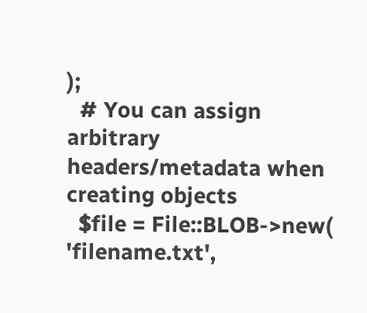);
  # You can assign arbitrary headers/metadata when creating objects
  $file = File::BLOB->new( 'filename.txt',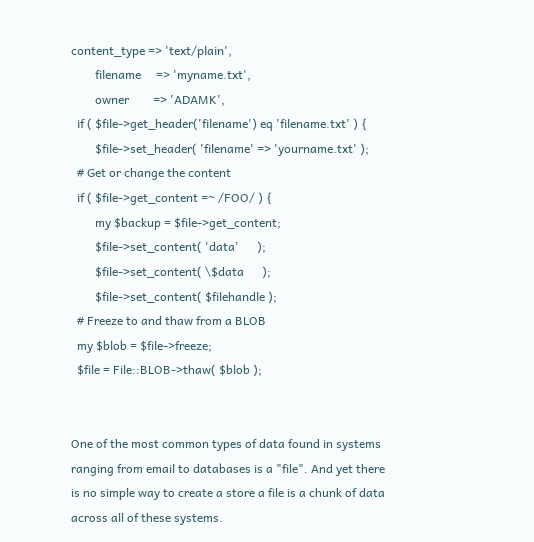content_type => 'text/plain',
        filename     => 'myname.txt',
        owner        => 'ADAMK',
  if ( $file->get_header('filename') eq 'filename.txt' ) {
        $file->set_header( 'filename' => 'yourname.txt' );
  # Get or change the content
  if ( $file->get_content =~ /FOO/ ) {
        my $backup = $file->get_content;
        $file->set_content( 'data'      );
        $file->set_content( \$data      );
        $file->set_content( $filehandle );
  # Freeze to and thaw from a BLOB
  my $blob = $file->freeze;
  $file = File::BLOB->thaw( $blob );


One of the most common types of data found in systems ranging from email to databases is a "file". And yet there is no simple way to create a store a file is a chunk of data across all of these systems.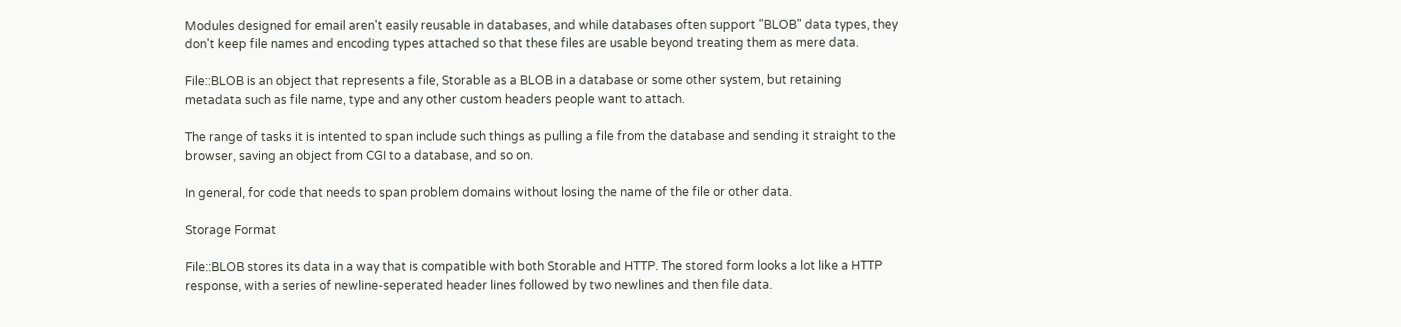Modules designed for email aren't easily reusable in databases, and while databases often support "BLOB" data types, they don't keep file names and encoding types attached so that these files are usable beyond treating them as mere data.

File::BLOB is an object that represents a file, Storable as a BLOB in a database or some other system, but retaining metadata such as file name, type and any other custom headers people want to attach.

The range of tasks it is intented to span include such things as pulling a file from the database and sending it straight to the browser, saving an object from CGI to a database, and so on.

In general, for code that needs to span problem domains without losing the name of the file or other data.

Storage Format

File::BLOB stores its data in a way that is compatible with both Storable and HTTP. The stored form looks a lot like a HTTP response, with a series of newline-seperated header lines followed by two newlines and then file data.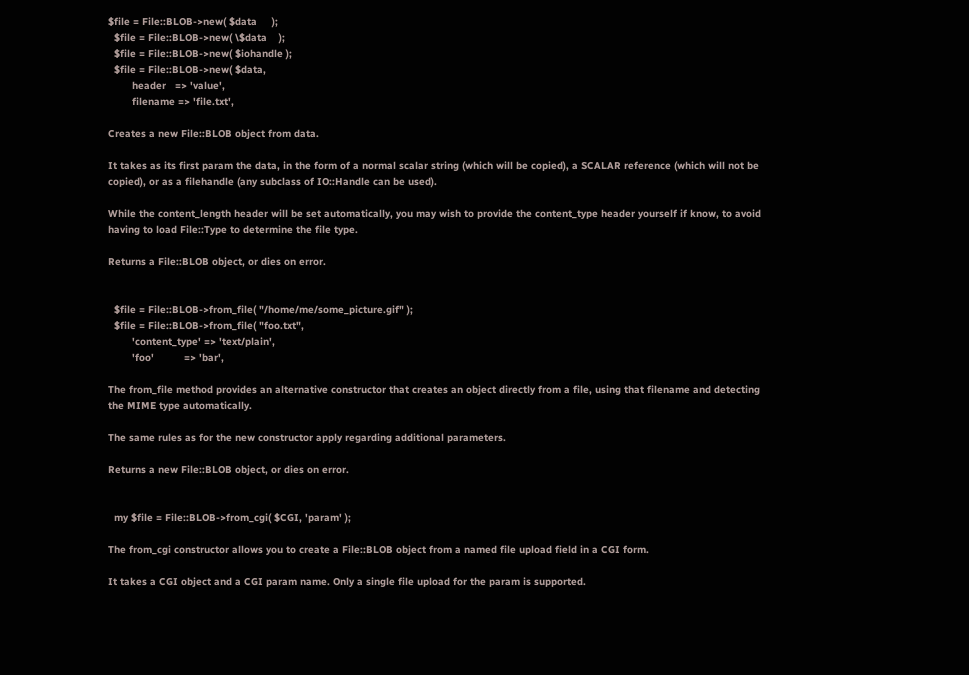$file = File::BLOB->new( $data     );
  $file = File::BLOB->new( \$data    );
  $file = File::BLOB->new( $iohandle );
  $file = File::BLOB->new( $data,
        header   => 'value',
        filename => 'file.txt',

Creates a new File::BLOB object from data.

It takes as its first param the data, in the form of a normal scalar string (which will be copied), a SCALAR reference (which will not be copied), or as a filehandle (any subclass of IO::Handle can be used).

While the content_length header will be set automatically, you may wish to provide the content_type header yourself if know, to avoid having to load File::Type to determine the file type.

Returns a File::BLOB object, or dies on error.


  $file = File::BLOB->from_file( "/home/me/some_picture.gif" );
  $file = File::BLOB->from_file( "foo.txt",
        'content_type' => 'text/plain',
        'foo'          => 'bar',

The from_file method provides an alternative constructor that creates an object directly from a file, using that filename and detecting the MIME type automatically.

The same rules as for the new constructor apply regarding additional parameters.

Returns a new File::BLOB object, or dies on error.


  my $file = File::BLOB->from_cgi( $CGI, 'param' );

The from_cgi constructor allows you to create a File::BLOB object from a named file upload field in a CGI form.

It takes a CGI object and a CGI param name. Only a single file upload for the param is supported.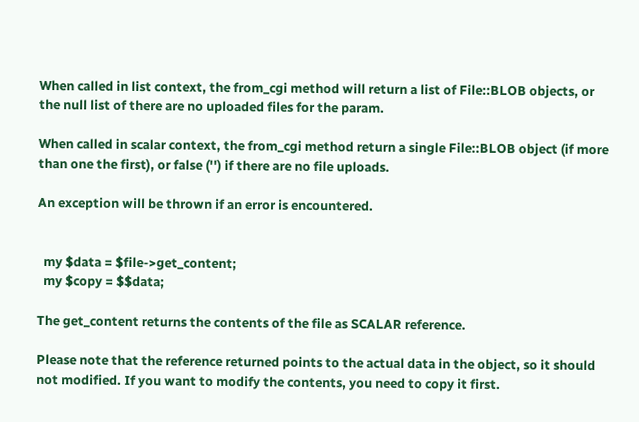When called in list context, the from_cgi method will return a list of File::BLOB objects, or the null list of there are no uploaded files for the param.

When called in scalar context, the from_cgi method return a single File::BLOB object (if more than one the first), or false ('') if there are no file uploads.

An exception will be thrown if an error is encountered.


  my $data = $file->get_content;
  my $copy = $$data;

The get_content returns the contents of the file as SCALAR reference.

Please note that the reference returned points to the actual data in the object, so it should not modified. If you want to modify the contents, you need to copy it first.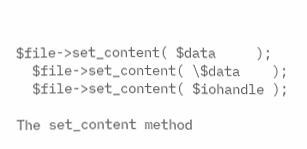$file->set_content( $data     );
  $file->set_content( \$data    );
  $file->set_content( $iohandle );

The set_content method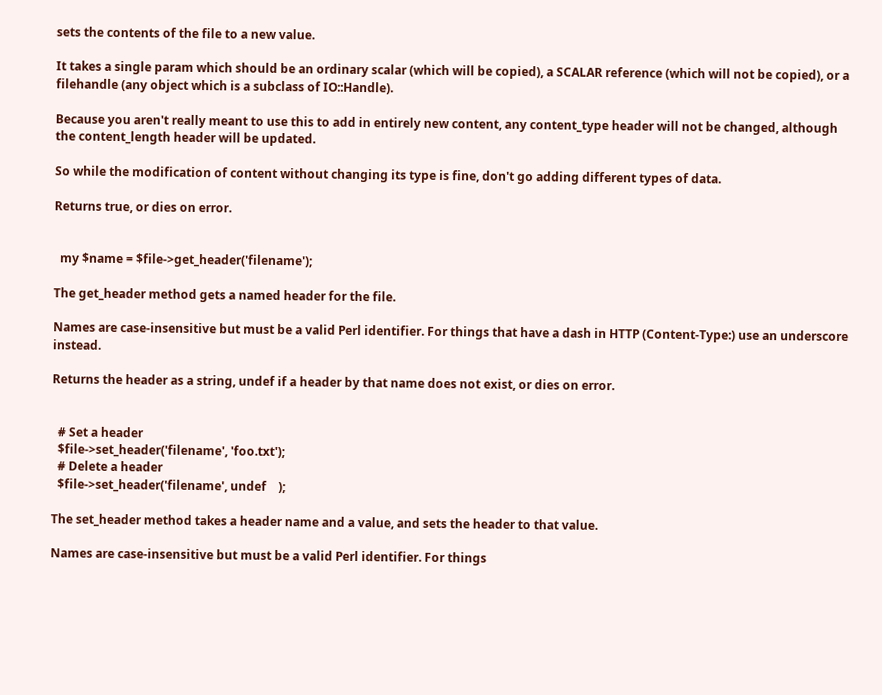sets the contents of the file to a new value.

It takes a single param which should be an ordinary scalar (which will be copied), a SCALAR reference (which will not be copied), or a filehandle (any object which is a subclass of IO::Handle).

Because you aren't really meant to use this to add in entirely new content, any content_type header will not be changed, although the content_length header will be updated.

So while the modification of content without changing its type is fine, don't go adding different types of data.

Returns true, or dies on error.


  my $name = $file->get_header('filename');

The get_header method gets a named header for the file.

Names are case-insensitive but must be a valid Perl identifier. For things that have a dash in HTTP (Content-Type:) use an underscore instead.

Returns the header as a string, undef if a header by that name does not exist, or dies on error.


  # Set a header
  $file->set_header('filename', 'foo.txt');
  # Delete a header
  $file->set_header('filename', undef    );

The set_header method takes a header name and a value, and sets the header to that value.

Names are case-insensitive but must be a valid Perl identifier. For things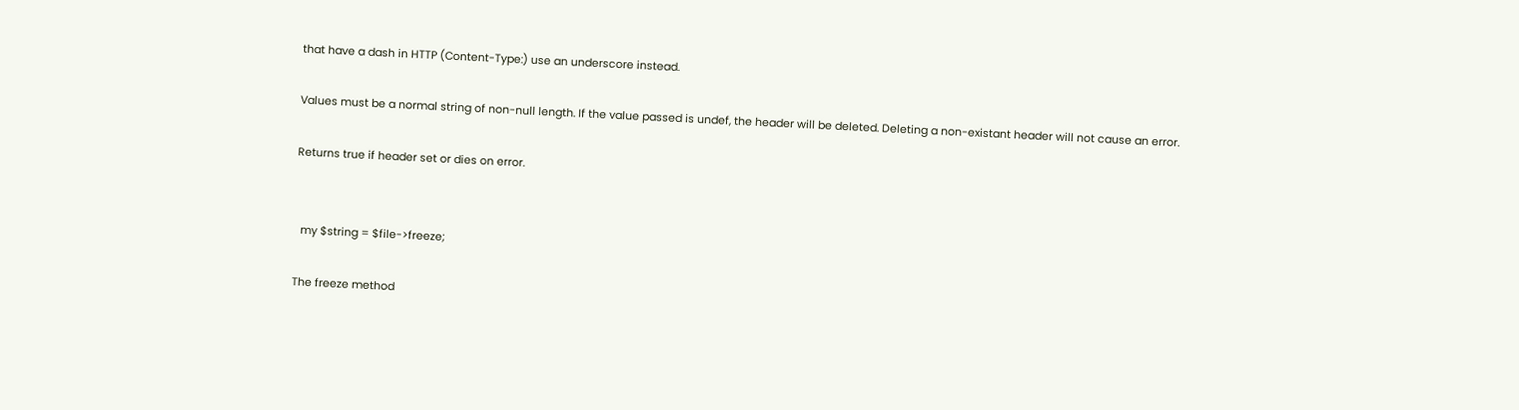that have a dash in HTTP (Content-Type:) use an underscore instead.

Values must be a normal string of non-null length. If the value passed is undef, the header will be deleted. Deleting a non-existant header will not cause an error.

Returns true if header set or dies on error.


  my $string = $file->freeze;

The freeze method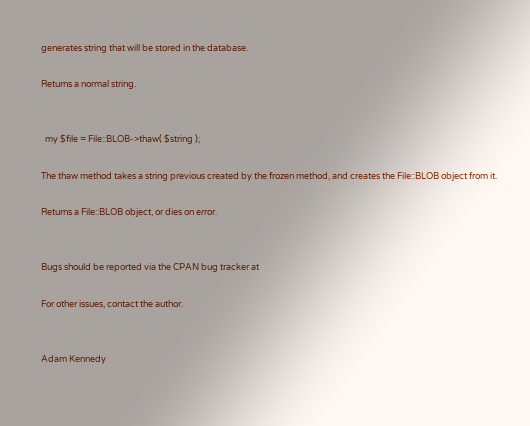generates string that will be stored in the database.

Returns a normal string.


  my $file = File::BLOB->thaw( $string );

The thaw method takes a string previous created by the frozen method, and creates the File::BLOB object from it.

Returns a File::BLOB object, or dies on error.


Bugs should be reported via the CPAN bug tracker at

For other issues, contact the author.


Adam Kennedy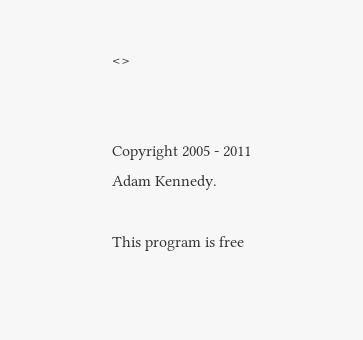<>


Copyright 2005 - 2011 Adam Kennedy.

This program is free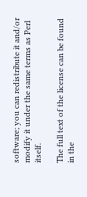software; you can redistribute it and/or modify it under the same terms as Perl itself.

The full text of the license can be found in the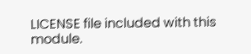LICENSE file included with this module.